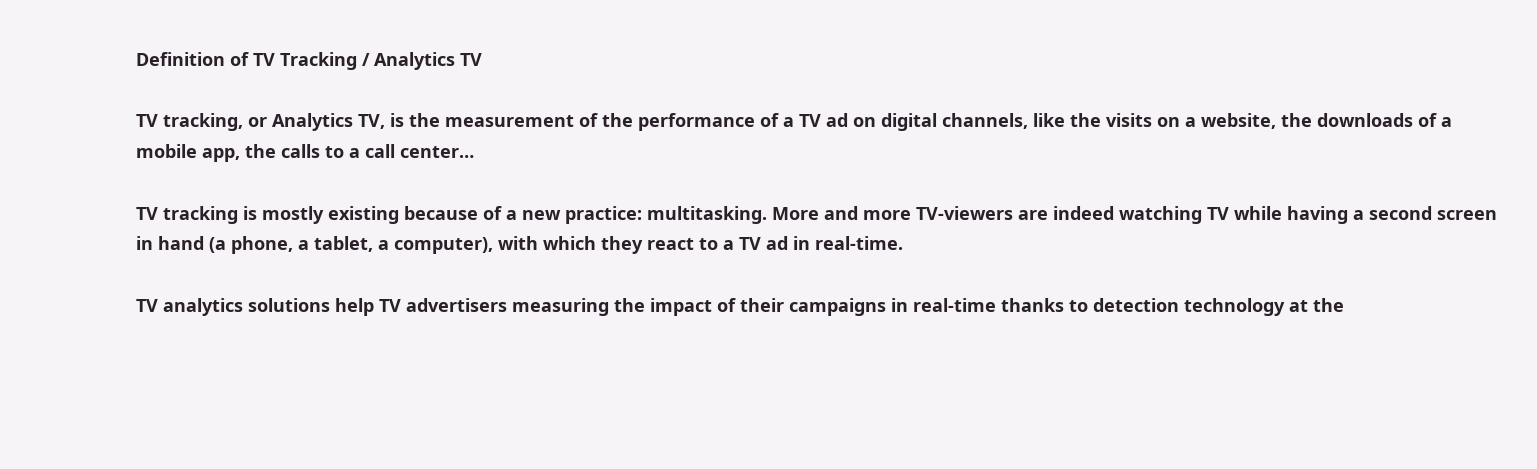Definition of TV Tracking / Analytics TV

TV tracking, or Analytics TV, is the measurement of the performance of a TV ad on digital channels, like the visits on a website, the downloads of a mobile app, the calls to a call center…

TV tracking is mostly existing because of a new practice: multitasking. More and more TV-viewers are indeed watching TV while having a second screen in hand (a phone, a tablet, a computer), with which they react to a TV ad in real-time.

TV analytics solutions help TV advertisers measuring the impact of their campaigns in real-time thanks to detection technology at the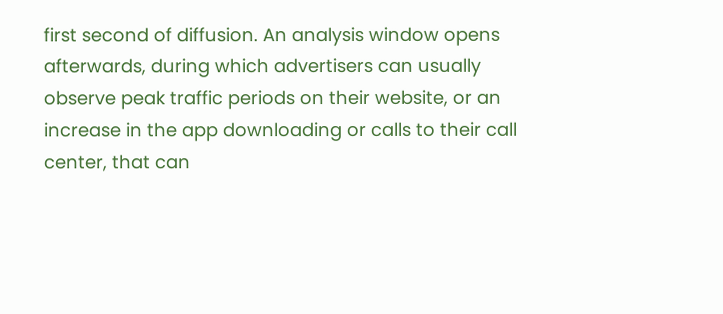first second of diffusion. An analysis window opens afterwards, during which advertisers can usually observe peak traffic periods on their website, or an increase in the app downloading or calls to their call center, that can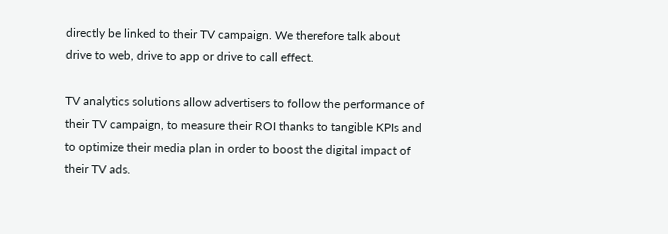directly be linked to their TV campaign. We therefore talk about drive to web, drive to app or drive to call effect.

TV analytics solutions allow advertisers to follow the performance of their TV campaign, to measure their ROI thanks to tangible KPIs and to optimize their media plan in order to boost the digital impact of their TV ads.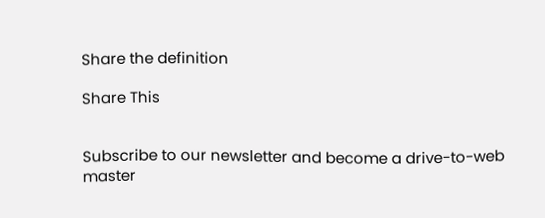Share the definition

Share This


Subscribe to our newsletter and become a drive-to-web master